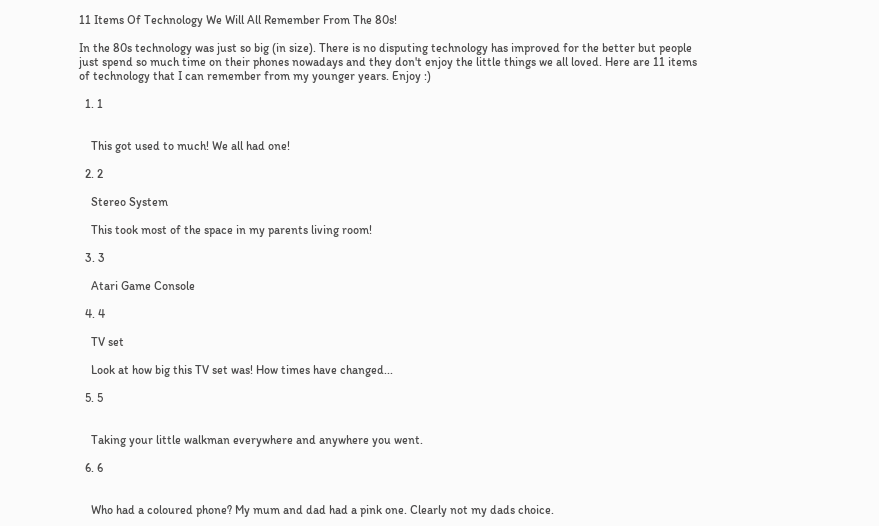11 Items Of Technology We Will All Remember From The 80s!

In the 80s technology was just so big (in size). There is no disputing technology has improved for the better but people just spend so much time on their phones nowadays and they don't enjoy the little things we all loved. Here are 11 items of technology that I can remember from my younger years. Enjoy :)

  1. 1


    This got used to much! We all had one!

  2. 2

    Stereo System

    This took most of the space in my parents living room!

  3. 3

    Atari Game Console

  4. 4

    TV set

    Look at how big this TV set was! How times have changed...

  5. 5


    Taking your little walkman everywhere and anywhere you went.

  6. 6


    Who had a coloured phone? My mum and dad had a pink one. Clearly not my dads choice.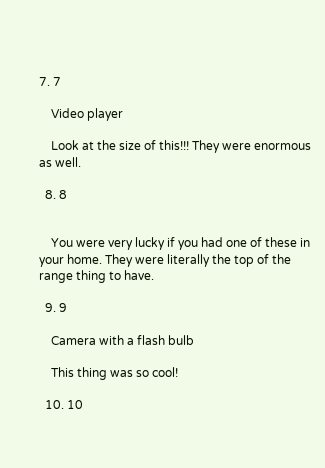7. 7

    Video player

    Look at the size of this!!! They were enormous as well.

  8. 8


    You were very lucky if you had one of these in your home. They were literally the top of the range thing to have.

  9. 9

    Camera with a flash bulb

    This thing was so cool!

  10. 10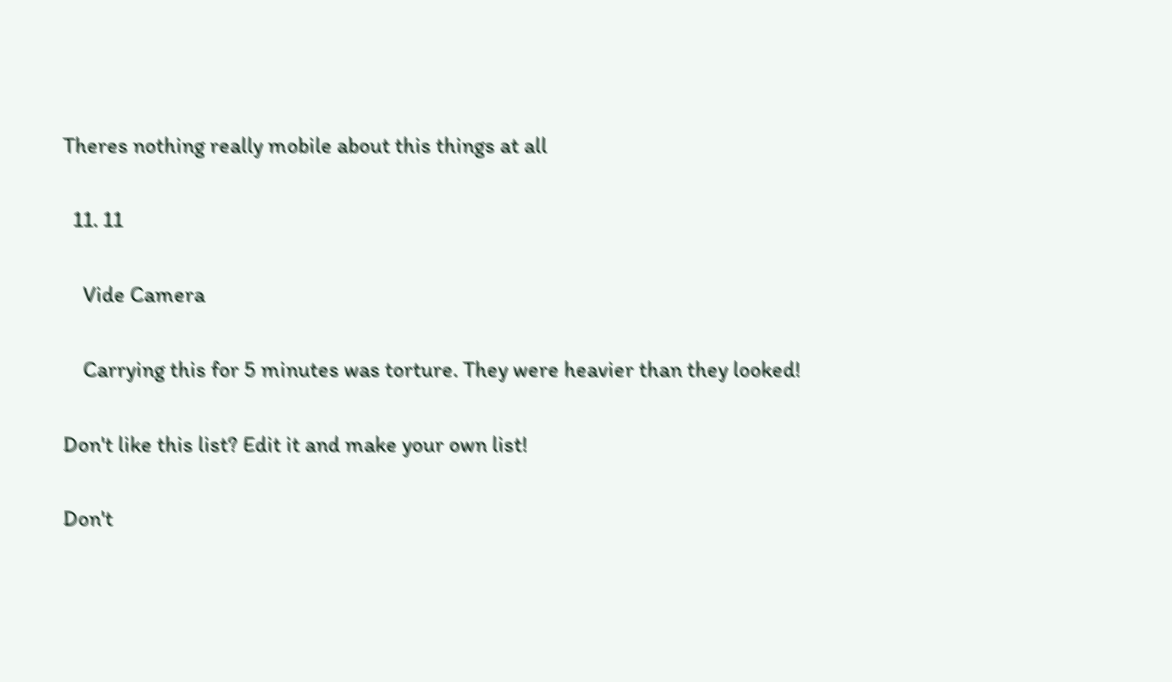Theres nothing really mobile about this things at all

  11. 11

    Vide Camera

    Carrying this for 5 minutes was torture. They were heavier than they looked!

Don't like this list? Edit it and make your own list!

Don't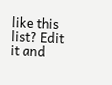like this list? Edit it and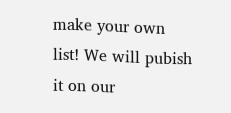make your own list! We will pubish it on our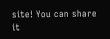site! You can share it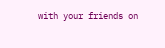with your friends on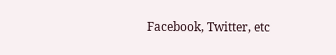Facebook, Twitter, etc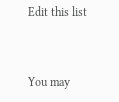Edit this list


You may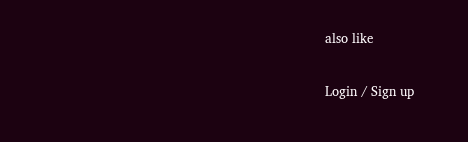also like

Login / Sign up